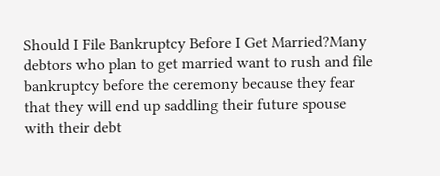Should I File Bankruptcy Before I Get Married?Many debtors who plan to get married want to rush and file bankruptcy before the ceremony because they fear that they will end up saddling their future spouse with their debt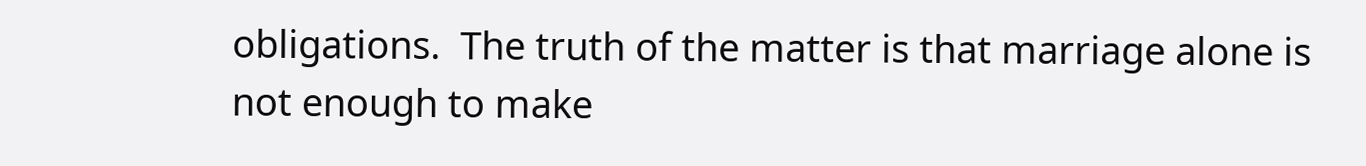obligations.  The truth of the matter is that marriage alone is not enough to make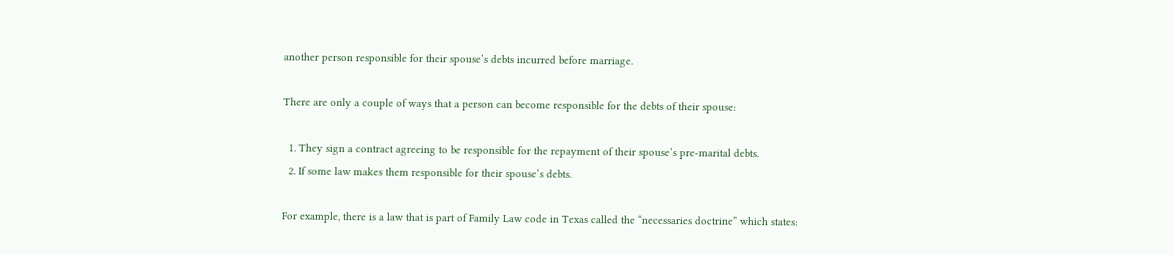another person responsible for their spouse’s debts incurred before marriage.

There are only a couple of ways that a person can become responsible for the debts of their spouse:

  1. They sign a contract agreeing to be responsible for the repayment of their spouse’s pre-marital debts.
  2. If some law makes them responsible for their spouse’s debts.

For example, there is a law that is part of Family Law code in Texas called the “necessaries doctrine” which states: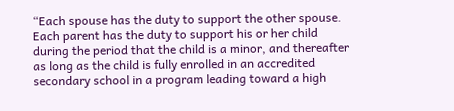“Each spouse has the duty to support the other spouse. Each parent has the duty to support his or her child during the period that the child is a minor, and thereafter as long as the child is fully enrolled in an accredited secondary school in a program leading toward a high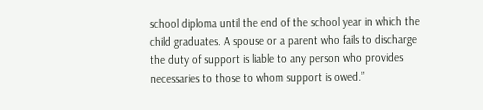school diploma until the end of the school year in which the child graduates. A spouse or a parent who fails to discharge the duty of support is liable to any person who provides necessaries to those to whom support is owed.”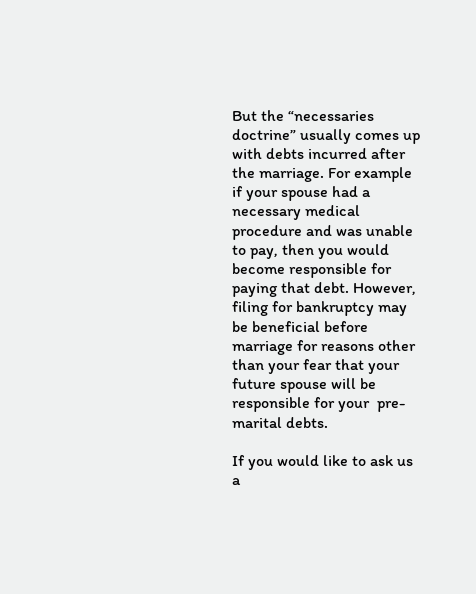But the “necessaries doctrine” usually comes up with debts incurred after the marriage. For example if your spouse had a necessary medical procedure and was unable to pay, then you would become responsible for paying that debt. However, filing for bankruptcy may be beneficial before marriage for reasons other than your fear that your future spouse will be responsible for your  pre-marital debts.

If you would like to ask us a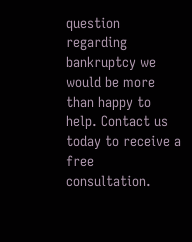question regarding bankruptcy we would be more than happy to help. Contact us today to receive a free consultation.